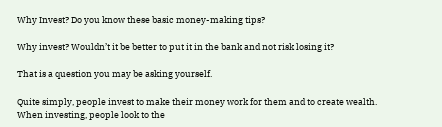Why Invest? Do you know these basic money-making tips?

Why invest? Wouldn’t it be better to put it in the bank and not risk losing it?

That is a question you may be asking yourself.

Quite simply, people invest to make their money work for them and to create wealth.
When investing, people look to the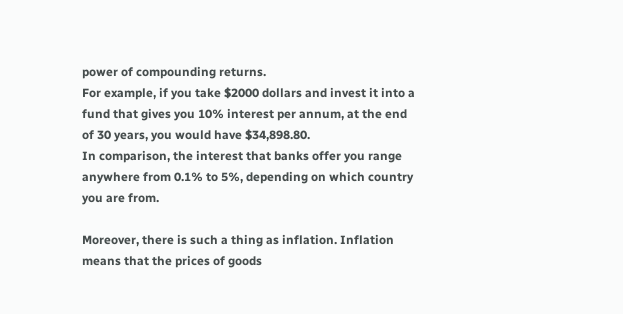power of compounding returns.
For example, if you take $2000 dollars and invest it into a fund that gives you 10% interest per annum, at the end of 30 years, you would have $34,898.80.
In comparison, the interest that banks offer you range anywhere from 0.1% to 5%, depending on which country you are from.

Moreover, there is such a thing as inflation. Inflation means that the prices of goods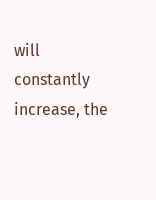will constantly increase, the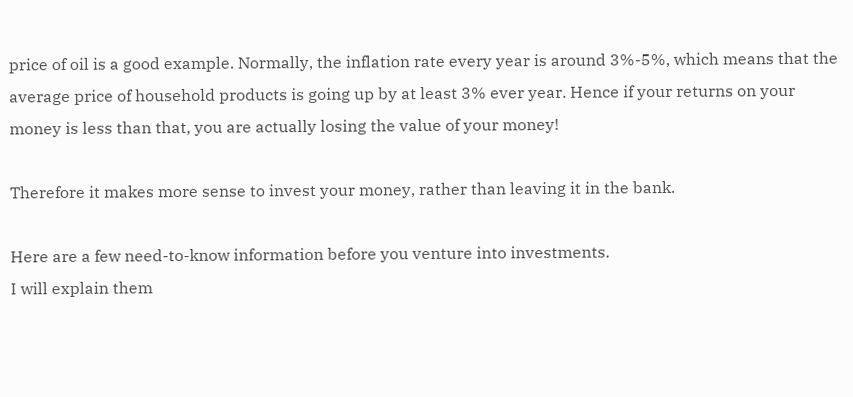price of oil is a good example. Normally, the inflation rate every year is around 3%-5%, which means that the average price of household products is going up by at least 3% ever year. Hence if your returns on your money is less than that, you are actually losing the value of your money!

Therefore it makes more sense to invest your money, rather than leaving it in the bank.

Here are a few need-to-know information before you venture into investments.
I will explain them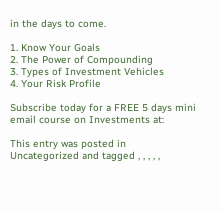in the days to come.

1. Know Your Goals
2. The Power of Compounding
3. Types of Investment Vehicles
4. Your Risk Profile

Subscribe today for a FREE 5 days mini email course on Investments at:

This entry was posted in Uncategorized and tagged , , , , ,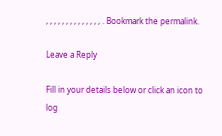, , , , , , , , , , , , , , . Bookmark the permalink.

Leave a Reply

Fill in your details below or click an icon to log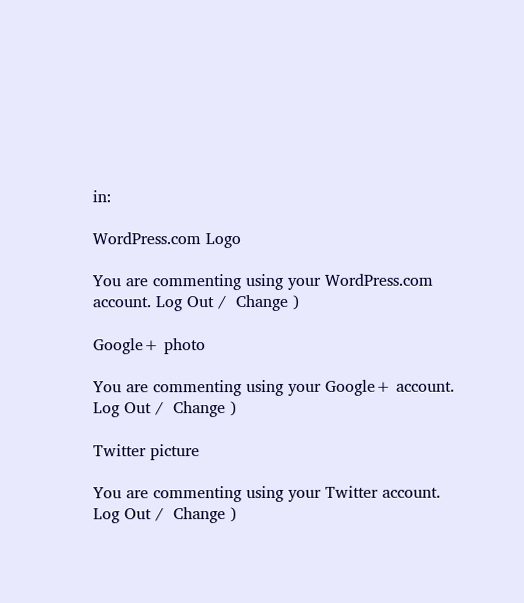in:

WordPress.com Logo

You are commenting using your WordPress.com account. Log Out /  Change )

Google+ photo

You are commenting using your Google+ account. Log Out /  Change )

Twitter picture

You are commenting using your Twitter account. Log Out /  Change )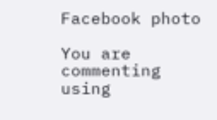Facebook photo

You are commenting using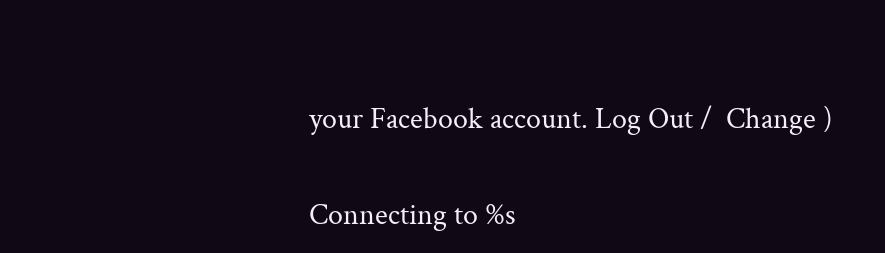your Facebook account. Log Out /  Change )

Connecting to %s